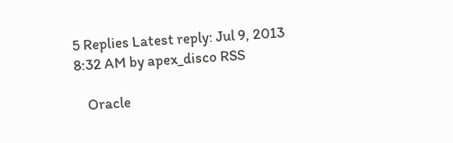5 Replies Latest reply: Jul 9, 2013 8:32 AM by apex_disco RSS

    Oracle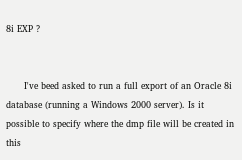8i EXP ?


      I've beed asked to run a full export of an Oracle 8i database (running a Windows 2000 server). Is it possible to specify where the dmp file will be created in this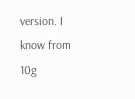version. I know from 10g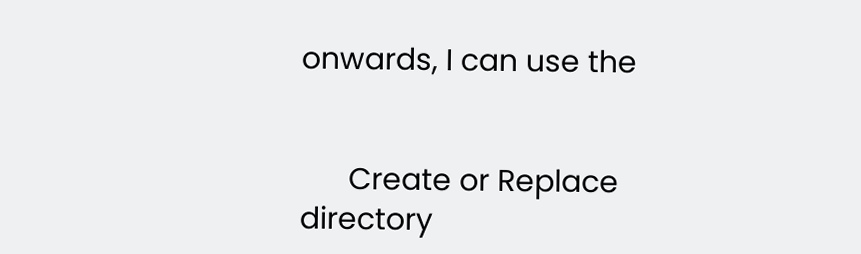onwards, I can use the


      Create or Replace directory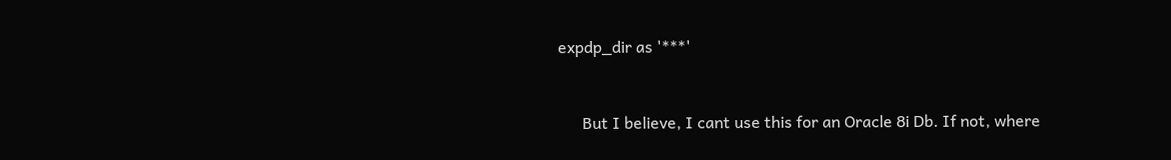expdp_dir as '***'


      But I believe, I cant use this for an Oracle 8i Db. If not, where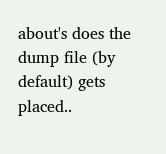about's does the dump file (by default) gets placed..